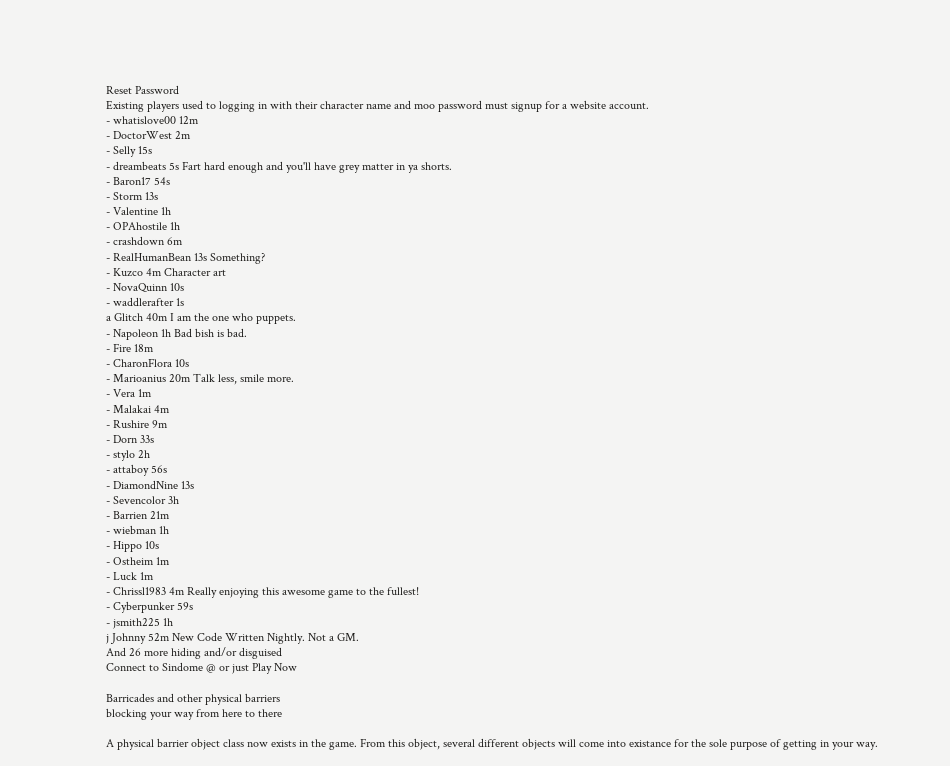Reset Password
Existing players used to logging in with their character name and moo password must signup for a website account.
- whatislove00 12m
- DoctorWest 2m
- Selly 15s
- dreambeats 5s Fart hard enough and you'll have grey matter in ya shorts.
- Baron17 54s
- Storm 13s
- Valentine 1h
- OPAhostile 1h
- crashdown 6m
- RealHumanBean 13s Something?
- Kuzco 4m Character art
- NovaQuinn 10s
- waddlerafter 1s
a Glitch 40m I am the one who puppets.
- Napoleon 1h Bad bish is bad.
- Fire 18m
- CharonFlora 10s
- Marioanius 20m Talk less, smile more.
- Vera 1m
- Malakai 4m
- Rushire 9m
- Dorn 33s
- stylo 2h
- attaboy 56s
- DiamondNine 13s
- Sevencolor 3h
- Barrien 21m
- wiebman 1h
- Hippo 10s
- Ostheim 1m
- Luck 1m
- Chrissl1983 4m Really enjoying this awesome game to the fullest!
- Cyberpunker 59s
- jsmith225 1h
j Johnny 52m New Code Written Nightly. Not a GM.
And 26 more hiding and/or disguised
Connect to Sindome @ or just Play Now

Barricades and other physical barriers
blocking your way from here to there

A physical barrier object class now exists in the game. From this object, several different objects will come into existance for the sole purpose of getting in your way.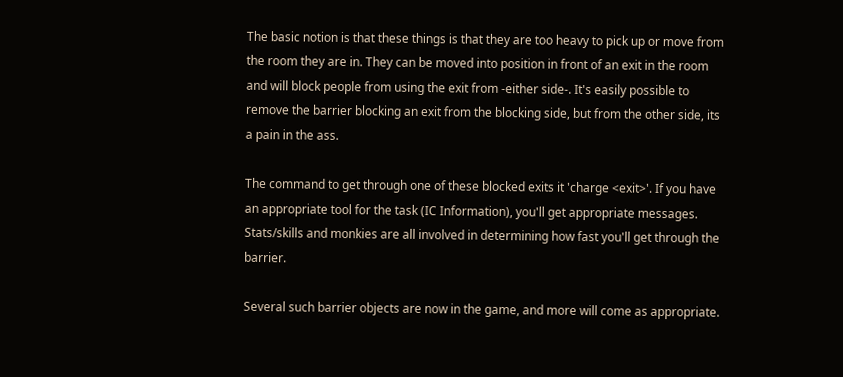The basic notion is that these things is that they are too heavy to pick up or move from the room they are in. They can be moved into position in front of an exit in the room and will block people from using the exit from -either side-. It's easily possible to remove the barrier blocking an exit from the blocking side, but from the other side, its a pain in the ass.

The command to get through one of these blocked exits it 'charge <exit>'. If you have an appropriate tool for the task (IC Information), you'll get appropriate messages. Stats/skills and monkies are all involved in determining how fast you'll get through the barrier.

Several such barrier objects are now in the game, and more will come as appropriate.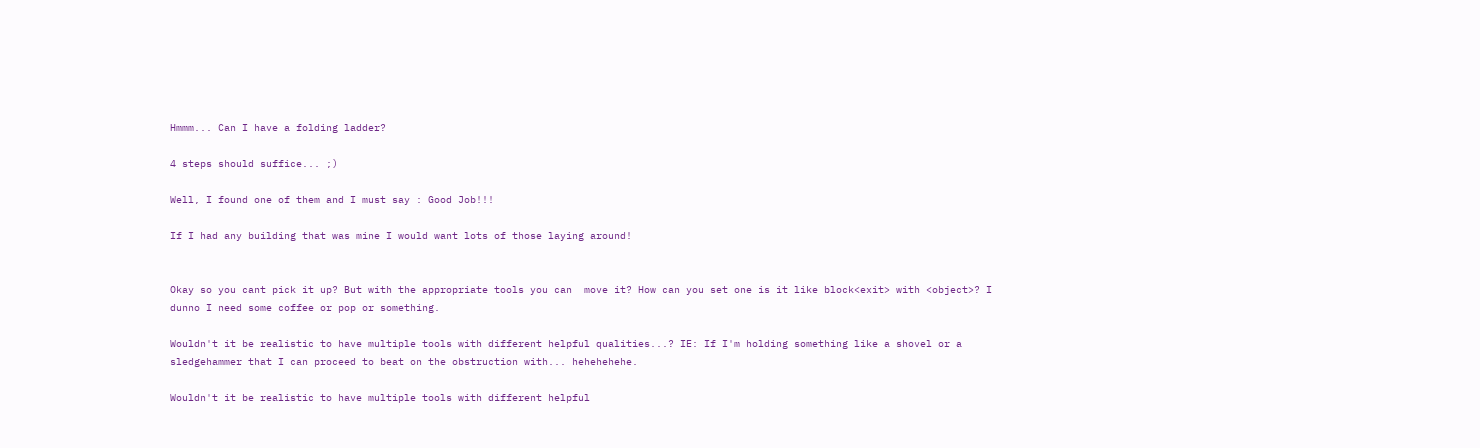Hmmm... Can I have a folding ladder?

4 steps should suffice... ;)

Well, I found one of them and I must say : Good Job!!!

If I had any building that was mine I would want lots of those laying around!


Okay so you cant pick it up? But with the appropriate tools you can  move it? How can you set one is it like block<exit> with <object>? I dunno I need some coffee or pop or something.

Wouldn't it be realistic to have multiple tools with different helpful qualities...? IE: If I'm holding something like a shovel or a sledgehammer that I can proceed to beat on the obstruction with... hehehehehe.

Wouldn't it be realistic to have multiple tools with different helpful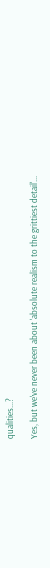qualities...?

Yes, but we've never been about 'absolute realism to the grittiest detail'...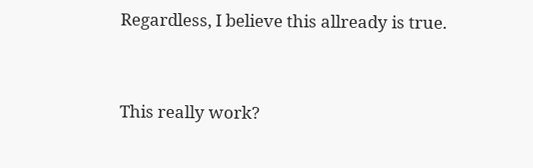Regardless, I believe this allready is true.


This really work?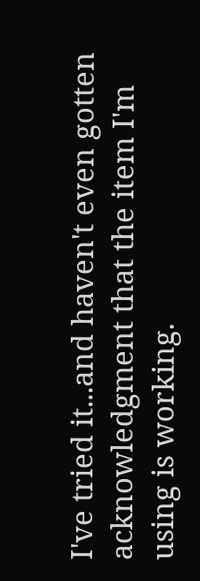I've tried it...and haven't even gotten acknowledgment that the item I'm using is working.